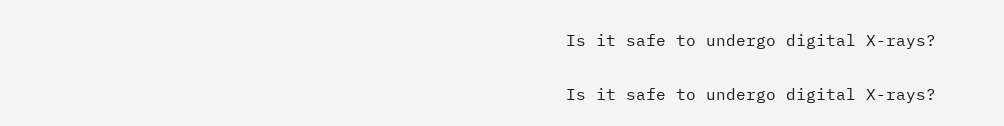Is it safe to undergo digital X-rays?

Is it safe to undergo digital X-rays?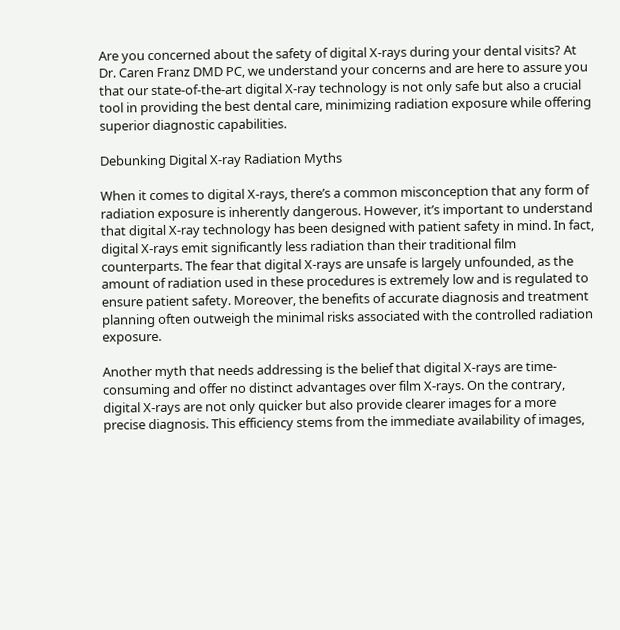Are you concerned about the safety of digital X-rays during your dental visits? At Dr. Caren Franz DMD PC, we understand your concerns and are here to assure you that our state-of-the-art digital X-ray technology is not only safe but also a crucial tool in providing the best dental care, minimizing radiation exposure while offering superior diagnostic capabilities.

Debunking Digital X-ray Radiation Myths

When it comes to digital X-rays, there’s a common misconception that any form of radiation exposure is inherently dangerous. However, it’s important to understand that digital X-ray technology has been designed with patient safety in mind. In fact, digital X-rays emit significantly less radiation than their traditional film counterparts. The fear that digital X-rays are unsafe is largely unfounded, as the amount of radiation used in these procedures is extremely low and is regulated to ensure patient safety. Moreover, the benefits of accurate diagnosis and treatment planning often outweigh the minimal risks associated with the controlled radiation exposure.

Another myth that needs addressing is the belief that digital X-rays are time-consuming and offer no distinct advantages over film X-rays. On the contrary, digital X-rays are not only quicker but also provide clearer images for a more precise diagnosis. This efficiency stems from the immediate availability of images,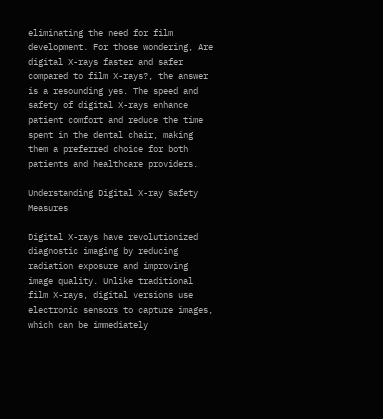eliminating the need for film development. For those wondering, Are digital X-rays faster and safer compared to film X-rays?, the answer is a resounding yes. The speed and safety of digital X-rays enhance patient comfort and reduce the time spent in the dental chair, making them a preferred choice for both patients and healthcare providers.

Understanding Digital X-ray Safety Measures

Digital X-rays have revolutionized diagnostic imaging by reducing radiation exposure and improving image quality. Unlike traditional film X-rays, digital versions use electronic sensors to capture images, which can be immediately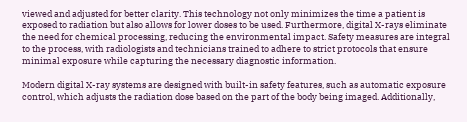viewed and adjusted for better clarity. This technology not only minimizes the time a patient is exposed to radiation but also allows for lower doses to be used. Furthermore, digital X-rays eliminate the need for chemical processing, reducing the environmental impact. Safety measures are integral to the process, with radiologists and technicians trained to adhere to strict protocols that ensure minimal exposure while capturing the necessary diagnostic information.

Modern digital X-ray systems are designed with built-in safety features, such as automatic exposure control, which adjusts the radiation dose based on the part of the body being imaged. Additionally,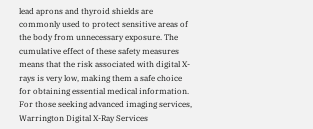lead aprons and thyroid shields are commonly used to protect sensitive areas of the body from unnecessary exposure. The cumulative effect of these safety measures means that the risk associated with digital X-rays is very low, making them a safe choice for obtaining essential medical information. For those seeking advanced imaging services, Warrington Digital X-Ray Services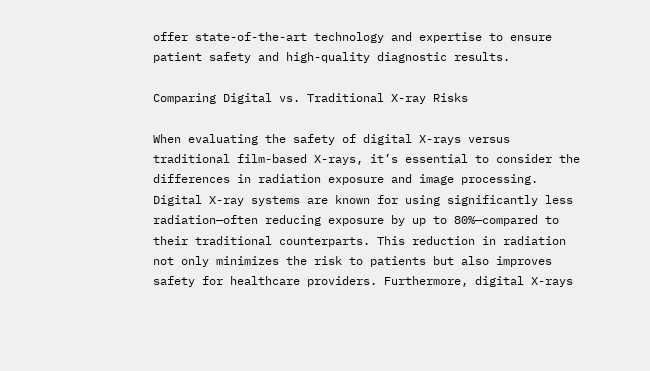offer state-of-the-art technology and expertise to ensure patient safety and high-quality diagnostic results.

Comparing Digital vs. Traditional X-ray Risks

When evaluating the safety of digital X-rays versus traditional film-based X-rays, it’s essential to consider the differences in radiation exposure and image processing. Digital X-ray systems are known for using significantly less radiation—often reducing exposure by up to 80%—compared to their traditional counterparts. This reduction in radiation not only minimizes the risk to patients but also improves safety for healthcare providers. Furthermore, digital X-rays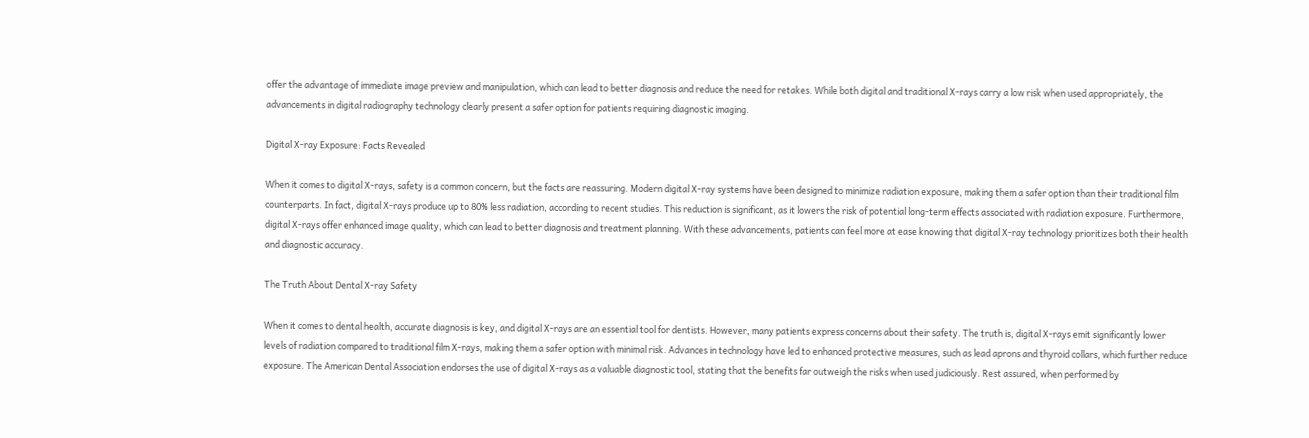offer the advantage of immediate image preview and manipulation, which can lead to better diagnosis and reduce the need for retakes. While both digital and traditional X-rays carry a low risk when used appropriately, the advancements in digital radiography technology clearly present a safer option for patients requiring diagnostic imaging.

Digital X-ray Exposure: Facts Revealed

When it comes to digital X-rays, safety is a common concern, but the facts are reassuring. Modern digital X-ray systems have been designed to minimize radiation exposure, making them a safer option than their traditional film counterparts. In fact, digital X-rays produce up to 80% less radiation, according to recent studies. This reduction is significant, as it lowers the risk of potential long-term effects associated with radiation exposure. Furthermore, digital X-rays offer enhanced image quality, which can lead to better diagnosis and treatment planning. With these advancements, patients can feel more at ease knowing that digital X-ray technology prioritizes both their health and diagnostic accuracy.

The Truth About Dental X-ray Safety

When it comes to dental health, accurate diagnosis is key, and digital X-rays are an essential tool for dentists. However, many patients express concerns about their safety. The truth is, digital X-rays emit significantly lower levels of radiation compared to traditional film X-rays, making them a safer option with minimal risk. Advances in technology have led to enhanced protective measures, such as lead aprons and thyroid collars, which further reduce exposure. The American Dental Association endorses the use of digital X-rays as a valuable diagnostic tool, stating that the benefits far outweigh the risks when used judiciously. Rest assured, when performed by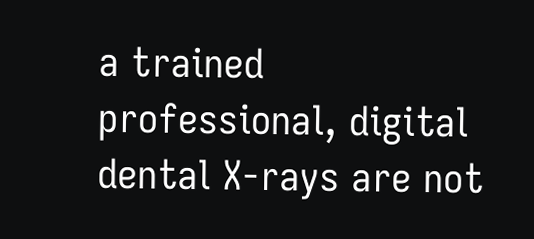a trained professional, digital dental X-rays are not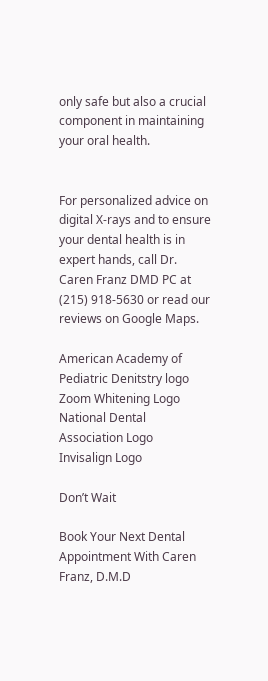only safe but also a crucial component in maintaining your oral health.


For personalized advice on digital X-rays and to ensure your dental health is in expert hands, call Dr. Caren Franz DMD PC at (215) 918-5630 or read our reviews on Google Maps.

American Academy of Pediatric Denitstry logo
Zoom Whitening Logo
National Dental Association Logo
Invisalign Logo

Don’t Wait

Book Your Next Dental Appointment With Caren Franz, D.M.D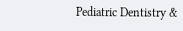Pediatric Dentistry &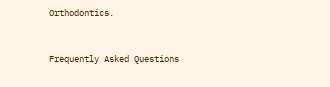Orthodontics.


Frequently Asked Questions